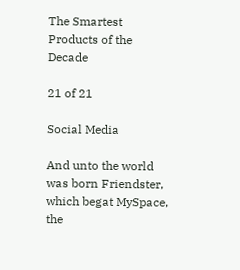The Smartest Products of the Decade

21 of 21

Social Media

And unto the world was born Friendster, which begat MySpace, the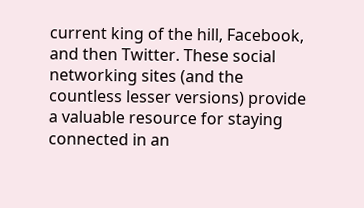current king of the hill, Facebook, and then Twitter. These social networking sites (and the countless lesser versions) provide a valuable resource for staying connected in an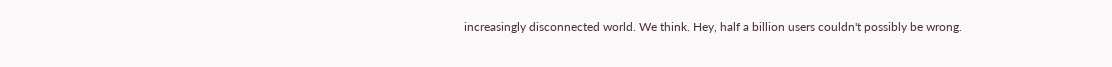increasingly disconnected world. We think. Hey, half a billion users couldn't possibly be wrong.